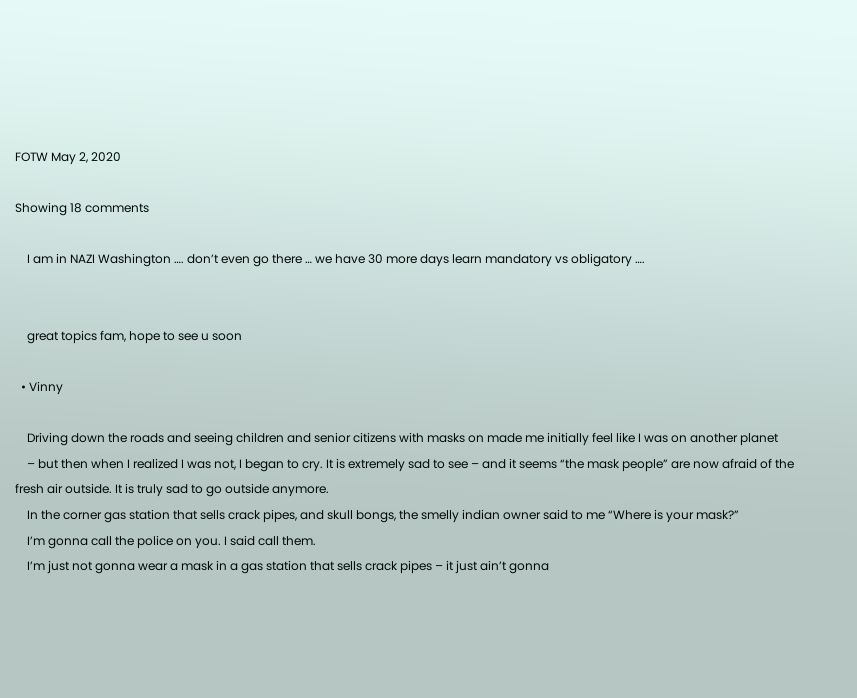FOTW May 2, 2020

Showing 18 comments

    I am in NAZI Washington …. don’t even go there … we have 30 more days learn mandatory vs obligatory ….


    great topics fam, hope to see u soon

  • Vinny

    Driving down the roads and seeing children and senior citizens with masks on made me initially feel like I was on another planet
    – but then when I realized I was not, I began to cry. It is extremely sad to see – and it seems “the mask people” are now afraid of the fresh air outside. It is truly sad to go outside anymore.
    In the corner gas station that sells crack pipes, and skull bongs, the smelly indian owner said to me “Where is your mask?”
    I’m gonna call the police on you. I said call them.
    I’m just not gonna wear a mask in a gas station that sells crack pipes – it just ain’t gonna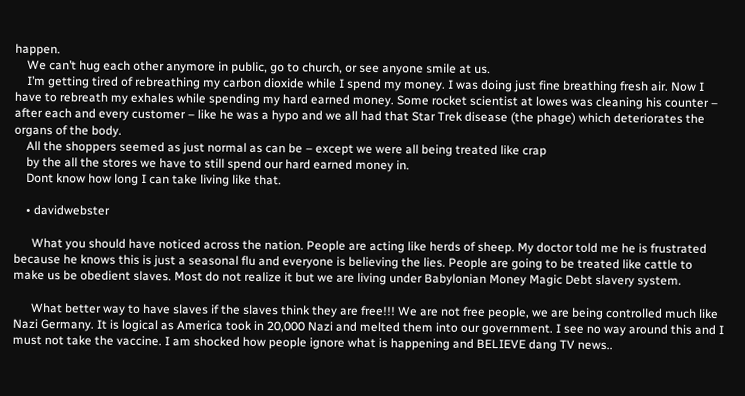happen.
    We can’t hug each other anymore in public, go to church, or see anyone smile at us.
    I’m getting tired of rebreathing my carbon dioxide while I spend my money. I was doing just fine breathing fresh air. Now I have to rebreath my exhales while spending my hard earned money. Some rocket scientist at lowes was cleaning his counter – after each and every customer – like he was a hypo and we all had that Star Trek disease (the phage) which deteriorates the organs of the body.
    All the shoppers seemed as just normal as can be – except we were all being treated like crap
    by the all the stores we have to still spend our hard earned money in.
    Dont know how long I can take living like that.

    • davidwebster

      What you should have noticed across the nation. People are acting like herds of sheep. My doctor told me he is frustrated because he knows this is just a seasonal flu and everyone is believing the lies. People are going to be treated like cattle to make us be obedient slaves. Most do not realize it but we are living under Babylonian Money Magic Debt slavery system.

      What better way to have slaves if the slaves think they are free!!! We are not free people, we are being controlled much like Nazi Germany. It is logical as America took in 20,000 Nazi and melted them into our government. I see no way around this and I must not take the vaccine. I am shocked how people ignore what is happening and BELIEVE dang TV news..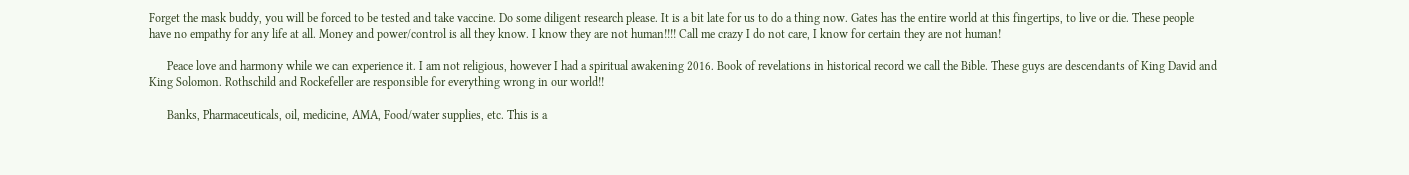Forget the mask buddy, you will be forced to be tested and take vaccine. Do some diligent research please. It is a bit late for us to do a thing now. Gates has the entire world at this fingertips, to live or die. These people have no empathy for any life at all. Money and power/control is all they know. I know they are not human!!!! Call me crazy I do not care, I know for certain they are not human!

      Peace love and harmony while we can experience it. I am not religious, however I had a spiritual awakening 2016. Book of revelations in historical record we call the Bible. These guys are descendants of King David and King Solomon. Rothschild and Rockefeller are responsible for everything wrong in our world!!

      Banks, Pharmaceuticals, oil, medicine, AMA, Food/water supplies, etc. This is a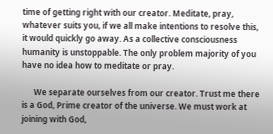time of getting right with our creator. Meditate, pray, whatever suits you, if we all make intentions to resolve this, it would quickly go away. As a collective consciousness humanity is unstoppable. The only problem majority of you have no idea how to meditate or pray.

      We separate ourselves from our creator. Trust me there is a God, Prime creator of the universe. We must work at joining with God,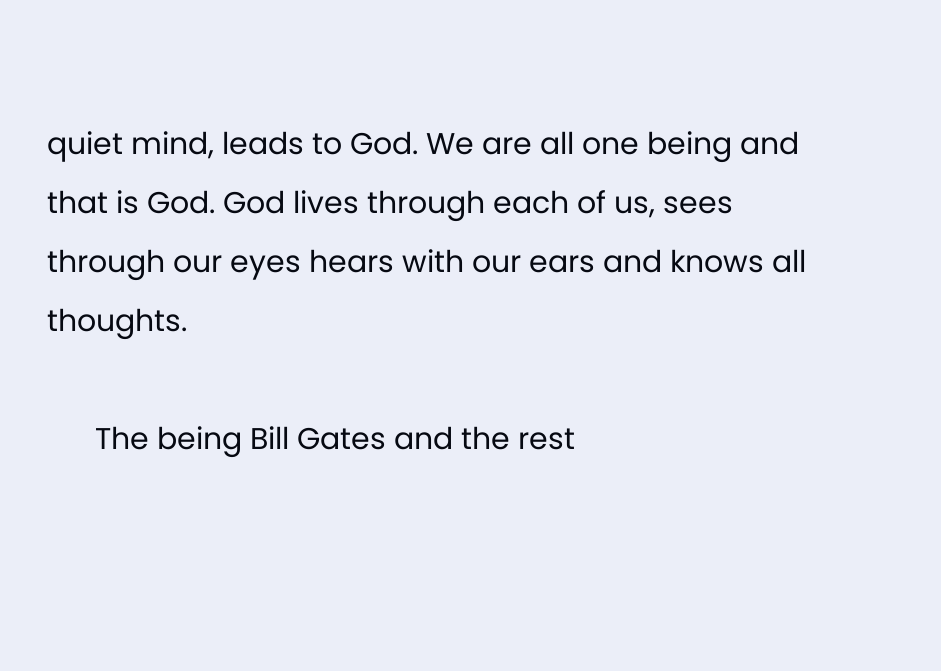quiet mind, leads to God. We are all one being and that is God. God lives through each of us, sees through our eyes hears with our ears and knows all thoughts.

      The being Bill Gates and the rest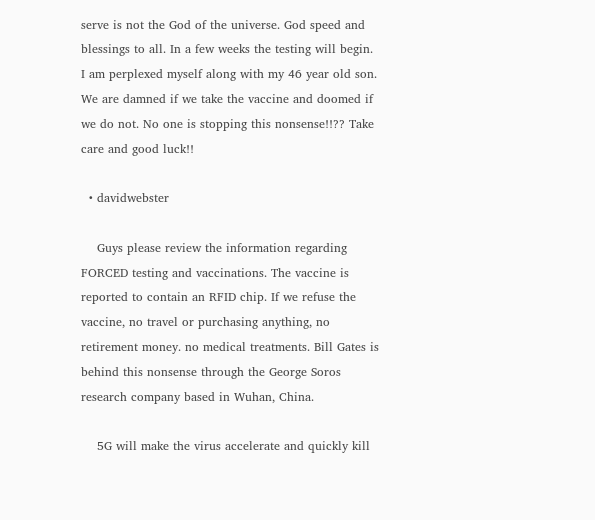serve is not the God of the universe. God speed and blessings to all. In a few weeks the testing will begin. I am perplexed myself along with my 46 year old son. We are damned if we take the vaccine and doomed if we do not. No one is stopping this nonsense!!?? Take care and good luck!!

  • davidwebster

    Guys please review the information regarding FORCED testing and vaccinations. The vaccine is reported to contain an RFID chip. If we refuse the vaccine, no travel or purchasing anything, no retirement money. no medical treatments. Bill Gates is behind this nonsense through the George Soros research company based in Wuhan, China.

    5G will make the virus accelerate and quickly kill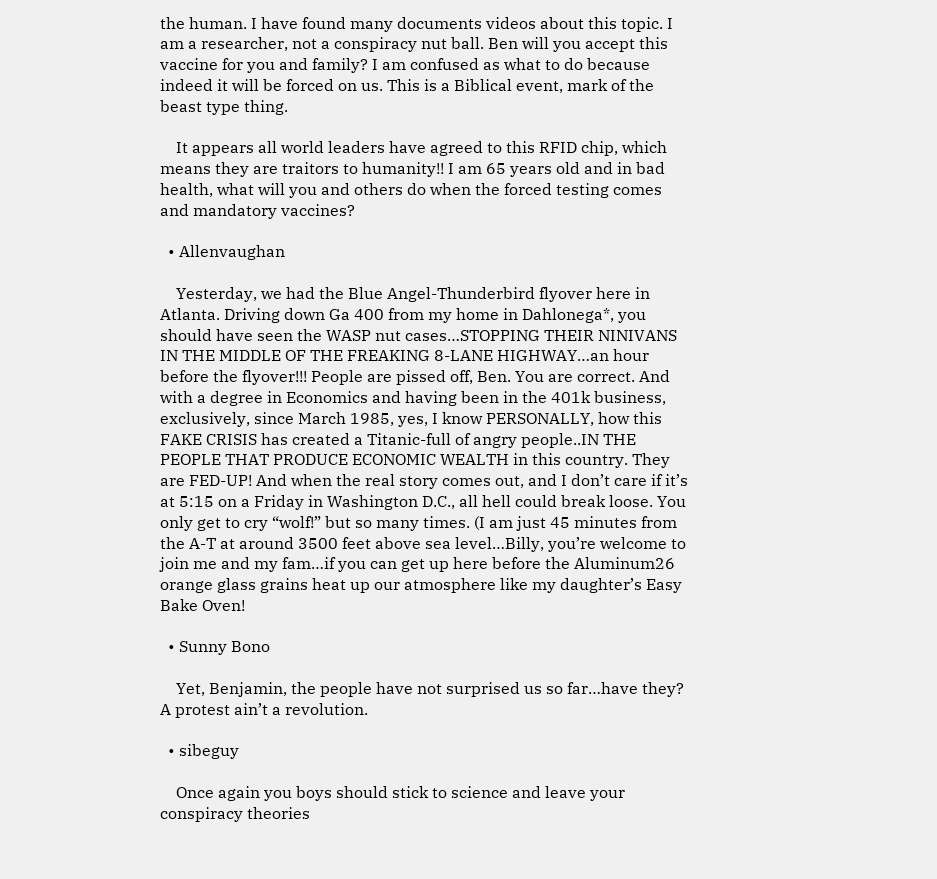the human. I have found many documents videos about this topic. I am a researcher, not a conspiracy nut ball. Ben will you accept this vaccine for you and family? I am confused as what to do because indeed it will be forced on us. This is a Biblical event, mark of the beast type thing.

    It appears all world leaders have agreed to this RFID chip, which means they are traitors to humanity!! I am 65 years old and in bad health, what will you and others do when the forced testing comes and mandatory vaccines?

  • Allenvaughan

    Yesterday, we had the Blue Angel-Thunderbird flyover here in Atlanta. Driving down Ga 400 from my home in Dahlonega*, you should have seen the WASP nut cases…STOPPING THEIR NINIVANS IN THE MIDDLE OF THE FREAKING 8-LANE HIGHWAY…an hour before the flyover!!! People are pissed off, Ben. You are correct. And with a degree in Economics and having been in the 401k business, exclusively, since March 1985, yes, I know PERSONALLY, how this FAKE CRISIS has created a Titanic-full of angry people..IN THE PEOPLE THAT PRODUCE ECONOMIC WEALTH in this country. They are FED-UP! And when the real story comes out, and I don’t care if it’s at 5:15 on a Friday in Washington D.C., all hell could break loose. You only get to cry “wolf!” but so many times. (I am just 45 minutes from the A-T at around 3500 feet above sea level…Billy, you’re welcome to join me and my fam…if you can get up here before the Aluminum26 orange glass grains heat up our atmosphere like my daughter’s Easy Bake Oven!

  • Sunny Bono

    Yet, Benjamin, the people have not surprised us so far…have they? A protest ain’t a revolution.

  • sibeguy

    Once again you boys should stick to science and leave your conspiracy theories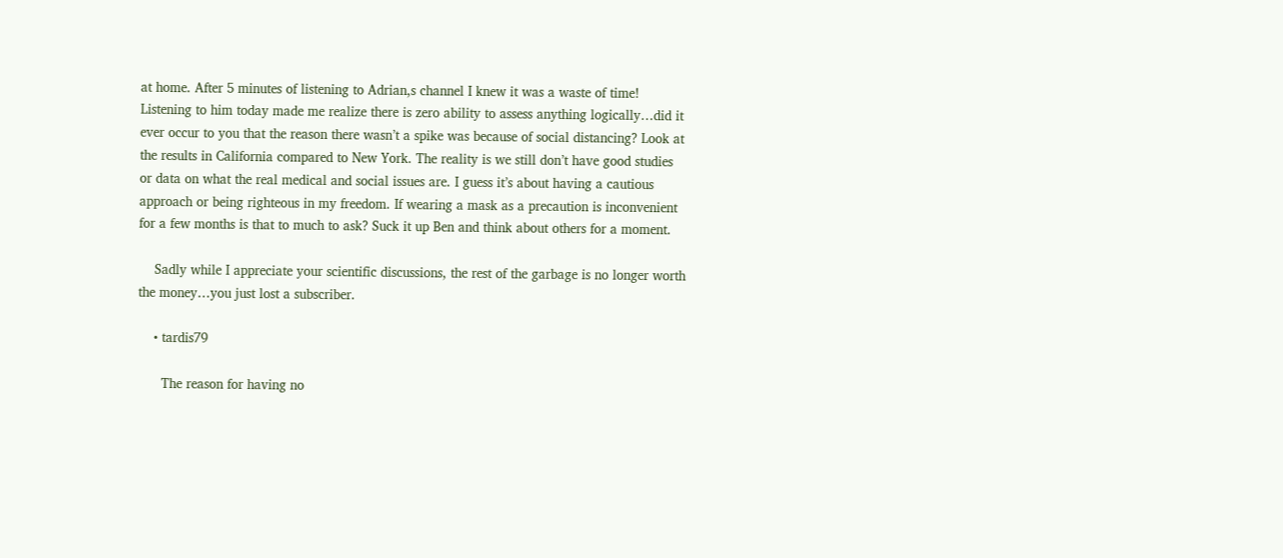at home. After 5 minutes of listening to Adrian,s channel I knew it was a waste of time! Listening to him today made me realize there is zero ability to assess anything logically…did it ever occur to you that the reason there wasn’t a spike was because of social distancing? Look at the results in California compared to New York. The reality is we still don’t have good studies or data on what the real medical and social issues are. I guess it’s about having a cautious approach or being righteous in my freedom. If wearing a mask as a precaution is inconvenient for a few months is that to much to ask? Suck it up Ben and think about others for a moment.

    Sadly while I appreciate your scientific discussions, the rest of the garbage is no longer worth the money…you just lost a subscriber.

    • tardis79

      The reason for having no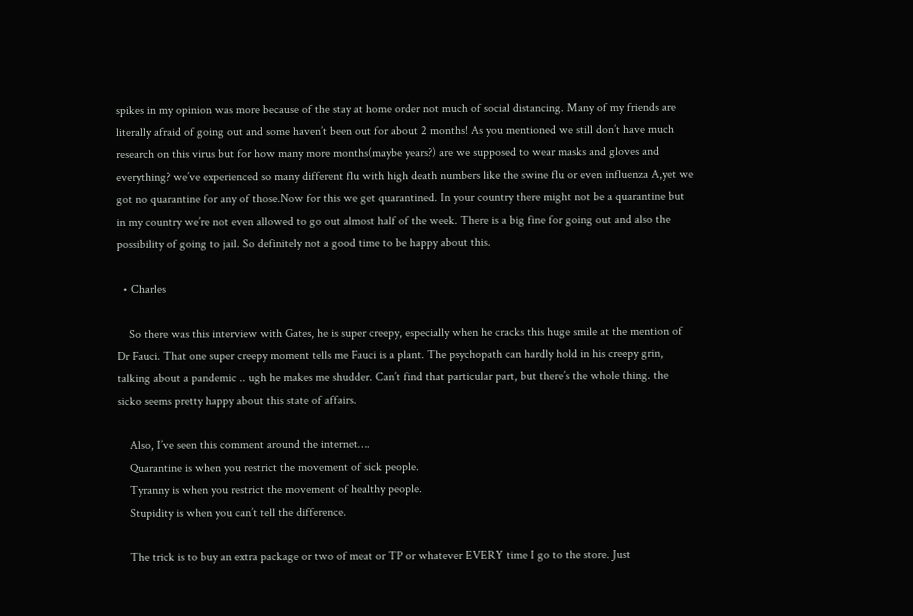spikes in my opinion was more because of the stay at home order not much of social distancing. Many of my friends are literally afraid of going out and some haven’t been out for about 2 months! As you mentioned we still don’t have much research on this virus but for how many more months(maybe years?) are we supposed to wear masks and gloves and everything? we’ve experienced so many different flu with high death numbers like the swine flu or even influenza A,yet we got no quarantine for any of those.Now for this we get quarantined. In your country there might not be a quarantine but in my country we’re not even allowed to go out almost half of the week. There is a big fine for going out and also the possibility of going to jail. So definitely not a good time to be happy about this.

  • Charles

    So there was this interview with Gates, he is super creepy, especially when he cracks this huge smile at the mention of Dr Fauci. That one super creepy moment tells me Fauci is a plant. The psychopath can hardly hold in his creepy grin, talking about a pandemic .. ugh he makes me shudder. Can’t find that particular part, but there’s the whole thing. the sicko seems pretty happy about this state of affairs.

    Also, I’ve seen this comment around the internet….
    Quarantine is when you restrict the movement of sick people.
    Tyranny is when you restrict the movement of healthy people.
    Stupidity is when you can’t tell the difference.

    The trick is to buy an extra package or two of meat or TP or whatever EVERY time I go to the store. Just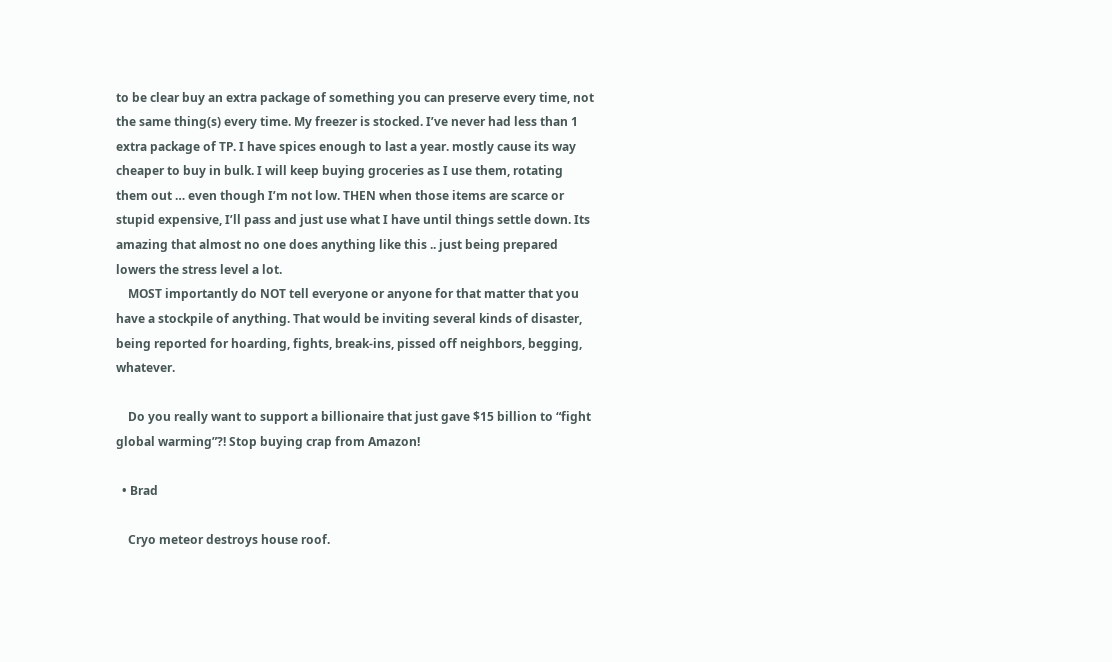to be clear buy an extra package of something you can preserve every time, not the same thing(s) every time. My freezer is stocked. I’ve never had less than 1 extra package of TP. I have spices enough to last a year. mostly cause its way cheaper to buy in bulk. I will keep buying groceries as I use them, rotating them out … even though I’m not low. THEN when those items are scarce or stupid expensive, I’ll pass and just use what I have until things settle down. Its amazing that almost no one does anything like this .. just being prepared lowers the stress level a lot.
    MOST importantly do NOT tell everyone or anyone for that matter that you have a stockpile of anything. That would be inviting several kinds of disaster, being reported for hoarding, fights, break-ins, pissed off neighbors, begging, whatever.

    Do you really want to support a billionaire that just gave $15 billion to “fight global warming”?! Stop buying crap from Amazon!

  • Brad

    Cryo meteor destroys house roof.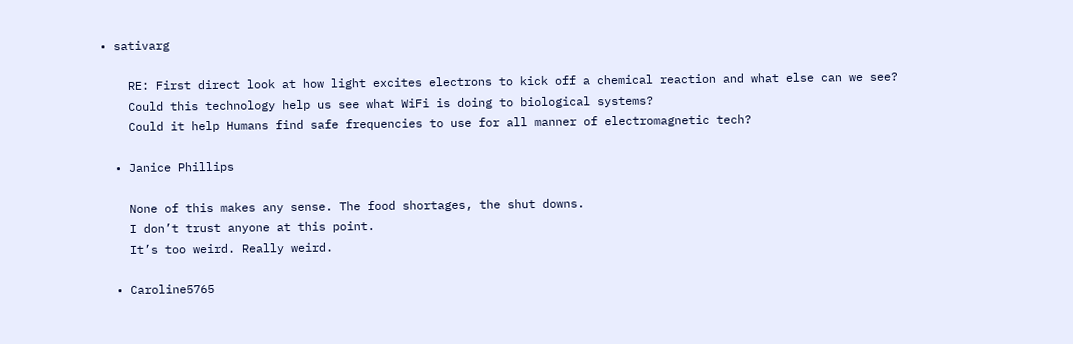• sativarg

    RE: First direct look at how light excites electrons to kick off a chemical reaction and what else can we see?
    Could this technology help us see what WiFi is doing to biological systems?
    Could it help Humans find safe frequencies to use for all manner of electromagnetic tech?

  • Janice Phillips

    None of this makes any sense. The food shortages, the shut downs.
    I don’t trust anyone at this point.
    It’s too weird. Really weird.

  • Caroline5765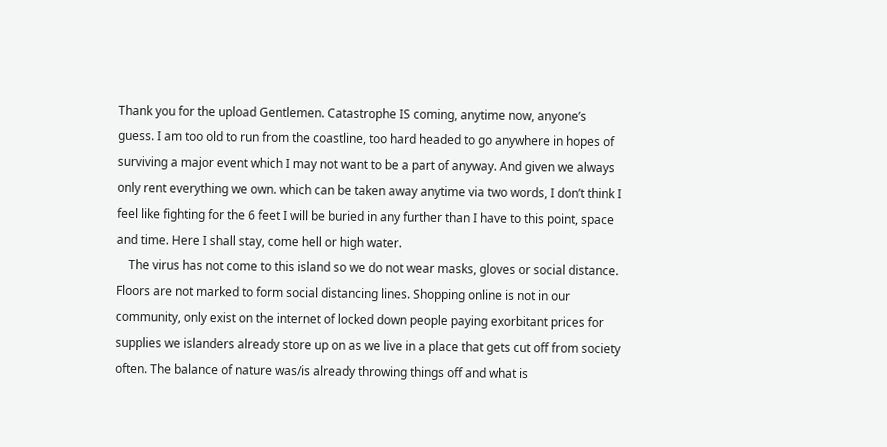Thank you for the upload Gentlemen. Catastrophe IS coming, anytime now, anyone’s guess. I am too old to run from the coastline, too hard headed to go anywhere in hopes of surviving a major event which I may not want to be a part of anyway. And given we always only rent everything we own. which can be taken away anytime via two words, I don’t think I feel like fighting for the 6 feet I will be buried in any further than I have to this point, space and time. Here I shall stay, come hell or high water.
    The virus has not come to this island so we do not wear masks, gloves or social distance. Floors are not marked to form social distancing lines. Shopping online is not in our community, only exist on the internet of locked down people paying exorbitant prices for supplies we islanders already store up on as we live in a place that gets cut off from society often. The balance of nature was/is already throwing things off and what is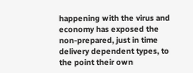happening with the virus and economy has exposed the non-prepared, just in time delivery dependent types, to the point their own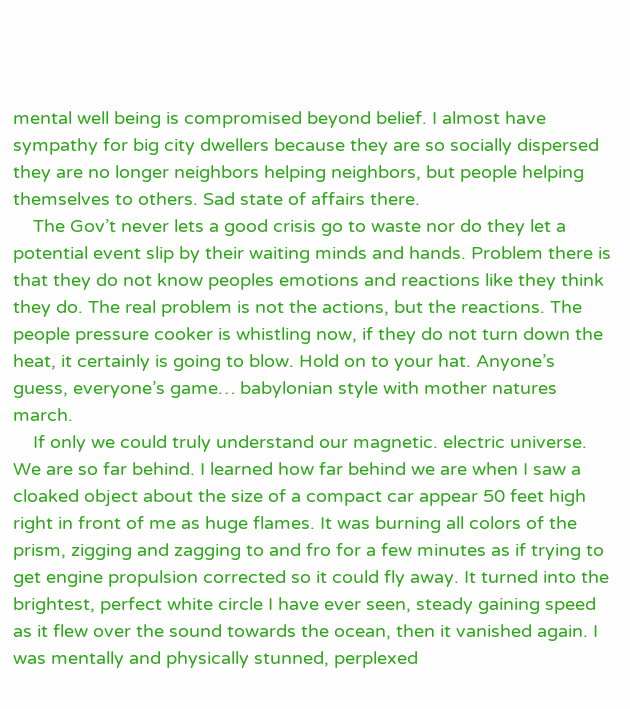mental well being is compromised beyond belief. I almost have sympathy for big city dwellers because they are so socially dispersed they are no longer neighbors helping neighbors, but people helping themselves to others. Sad state of affairs there.
    The Gov’t never lets a good crisis go to waste nor do they let a potential event slip by their waiting minds and hands. Problem there is that they do not know peoples emotions and reactions like they think they do. The real problem is not the actions, but the reactions. The people pressure cooker is whistling now, if they do not turn down the heat, it certainly is going to blow. Hold on to your hat. Anyone’s guess, everyone’s game… babylonian style with mother natures march.
    If only we could truly understand our magnetic. electric universe. We are so far behind. I learned how far behind we are when I saw a cloaked object about the size of a compact car appear 50 feet high right in front of me as huge flames. It was burning all colors of the prism, zigging and zagging to and fro for a few minutes as if trying to get engine propulsion corrected so it could fly away. It turned into the brightest, perfect white circle I have ever seen, steady gaining speed as it flew over the sound towards the ocean, then it vanished again. I was mentally and physically stunned, perplexed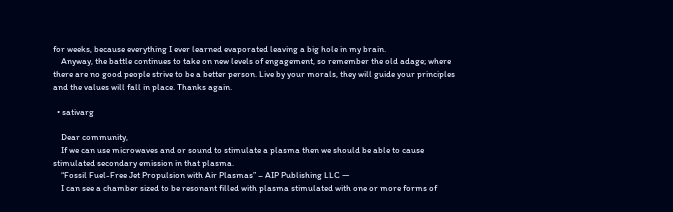for weeks, because everything I ever learned evaporated leaving a big hole in my brain.
    Anyway, the battle continues to take on new levels of engagement, so remember the old adage; where there are no good people strive to be a better person. Live by your morals, they will guide your principles and the values will fall in place. Thanks again.

  • sativarg

    Dear community,
    If we can use microwaves and or sound to stimulate a plasma then we should be able to cause stimulated secondary emission in that plasma.
    “Fossil Fuel-Free Jet Propulsion with Air Plasmas” – AIP Publishing LLC —
    I can see a chamber sized to be resonant filled with plasma stimulated with one or more forms of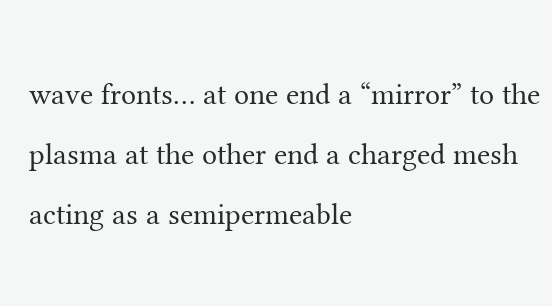wave fronts… at one end a “mirror” to the plasma at the other end a charged mesh acting as a semipermeable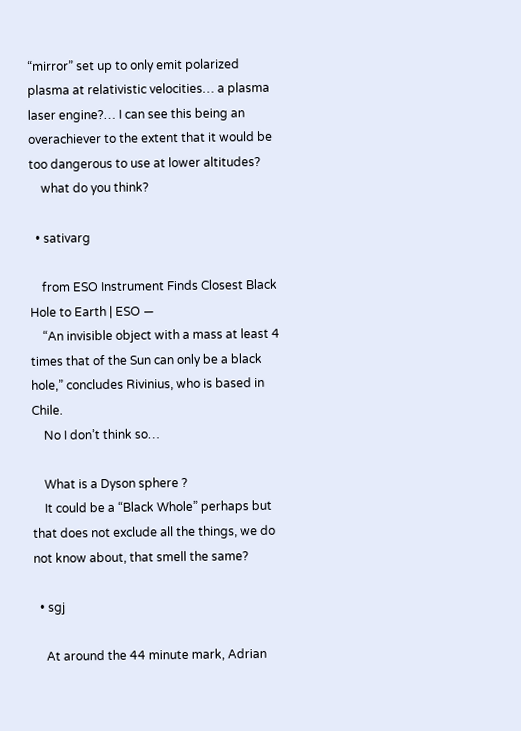“mirror” set up to only emit polarized plasma at relativistic velocities… a plasma laser engine?… I can see this being an overachiever to the extent that it would be too dangerous to use at lower altitudes?
    what do you think?

  • sativarg

    from ESO Instrument Finds Closest Black Hole to Earth | ESO —
    “An invisible object with a mass at least 4 times that of the Sun can only be a black hole,” concludes Rivinius, who is based in Chile.
    No I don’t think so…

    What is a Dyson sphere ?
    It could be a “Black Whole” perhaps but that does not exclude all the things, we do not know about, that smell the same?

  • sgj

    At around the 44 minute mark, Adrian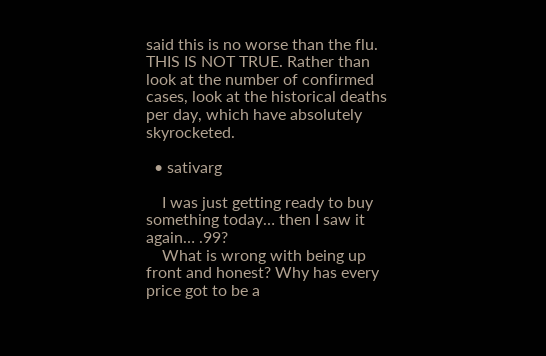said this is no worse than the flu. THIS IS NOT TRUE. Rather than look at the number of confirmed cases, look at the historical deaths per day, which have absolutely skyrocketed.

  • sativarg

    I was just getting ready to buy something today… then I saw it again… .99?
    What is wrong with being up front and honest? Why has every price got to be a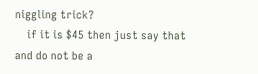niggling trick?
    if it is $45 then just say that and do not be a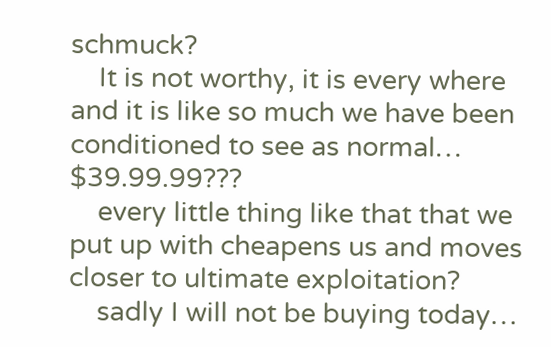schmuck?
    It is not worthy, it is every where and it is like so much we have been conditioned to see as normal… $39.99.99???
    every little thing like that that we put up with cheapens us and moves closer to ultimate exploitation?
    sadly I will not be buying today…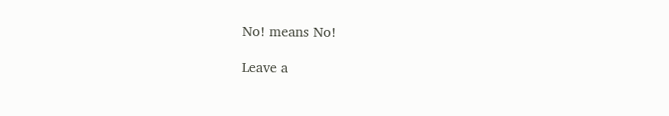No! means No!

Leave a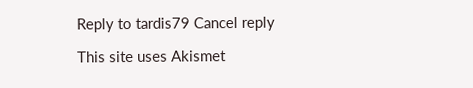Reply to tardis79 Cancel reply

This site uses Akismet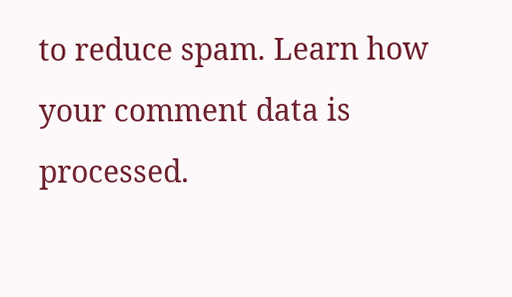to reduce spam. Learn how your comment data is processed.